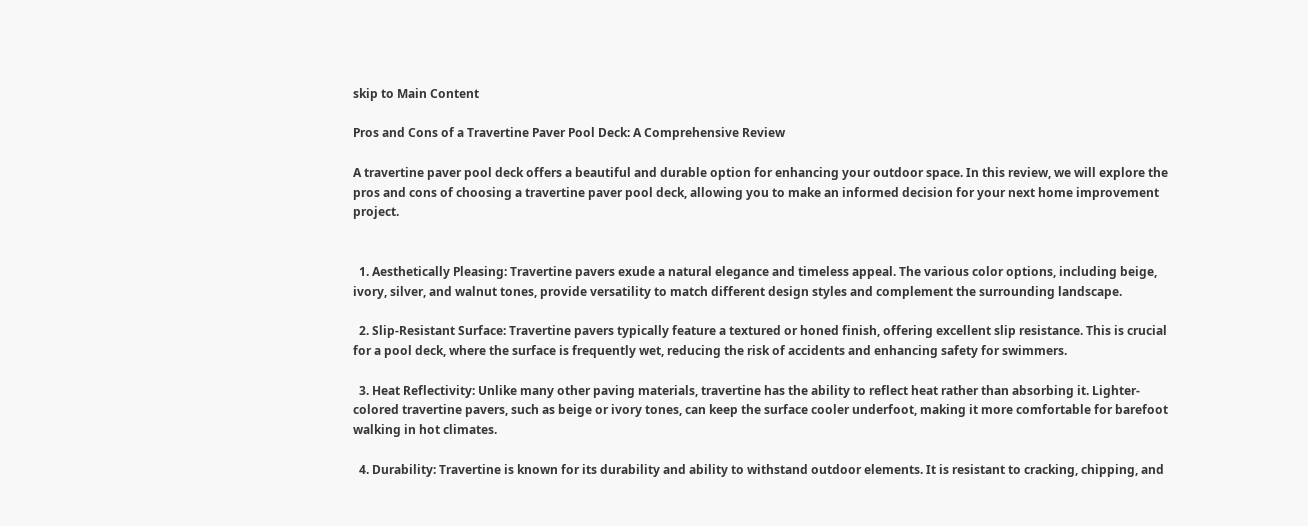skip to Main Content

Pros and Cons of a Travertine Paver Pool Deck: A Comprehensive Review

A travertine paver pool deck offers a beautiful and durable option for enhancing your outdoor space. In this review, we will explore the pros and cons of choosing a travertine paver pool deck, allowing you to make an informed decision for your next home improvement project.


  1. Aesthetically Pleasing: Travertine pavers exude a natural elegance and timeless appeal. The various color options, including beige, ivory, silver, and walnut tones, provide versatility to match different design styles and complement the surrounding landscape.

  2. Slip-Resistant Surface: Travertine pavers typically feature a textured or honed finish, offering excellent slip resistance. This is crucial for a pool deck, where the surface is frequently wet, reducing the risk of accidents and enhancing safety for swimmers.

  3. Heat Reflectivity: Unlike many other paving materials, travertine has the ability to reflect heat rather than absorbing it. Lighter-colored travertine pavers, such as beige or ivory tones, can keep the surface cooler underfoot, making it more comfortable for barefoot walking in hot climates.

  4. Durability: Travertine is known for its durability and ability to withstand outdoor elements. It is resistant to cracking, chipping, and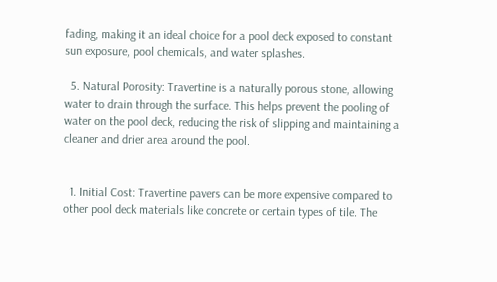fading, making it an ideal choice for a pool deck exposed to constant sun exposure, pool chemicals, and water splashes.

  5. Natural Porosity: Travertine is a naturally porous stone, allowing water to drain through the surface. This helps prevent the pooling of water on the pool deck, reducing the risk of slipping and maintaining a cleaner and drier area around the pool.


  1. Initial Cost: Travertine pavers can be more expensive compared to other pool deck materials like concrete or certain types of tile. The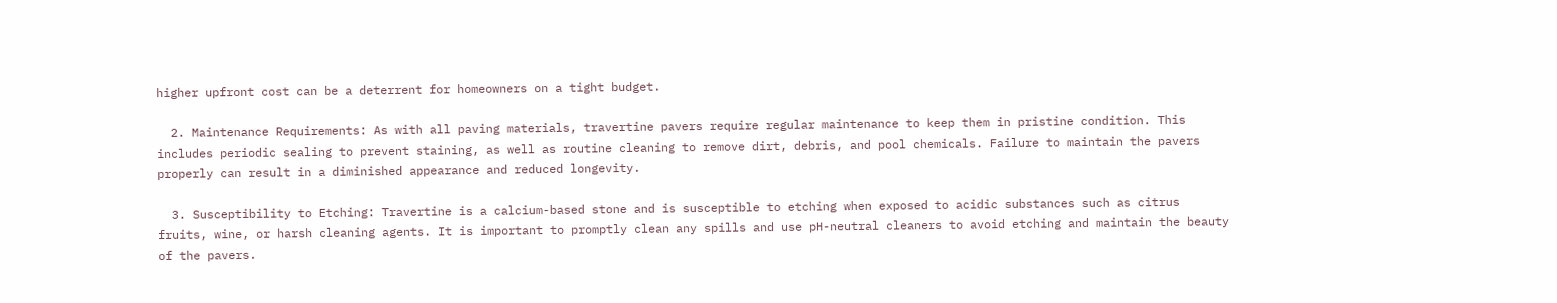higher upfront cost can be a deterrent for homeowners on a tight budget.

  2. Maintenance Requirements: As with all paving materials, travertine pavers require regular maintenance to keep them in pristine condition. This includes periodic sealing to prevent staining, as well as routine cleaning to remove dirt, debris, and pool chemicals. Failure to maintain the pavers properly can result in a diminished appearance and reduced longevity.

  3. Susceptibility to Etching: Travertine is a calcium-based stone and is susceptible to etching when exposed to acidic substances such as citrus fruits, wine, or harsh cleaning agents. It is important to promptly clean any spills and use pH-neutral cleaners to avoid etching and maintain the beauty of the pavers.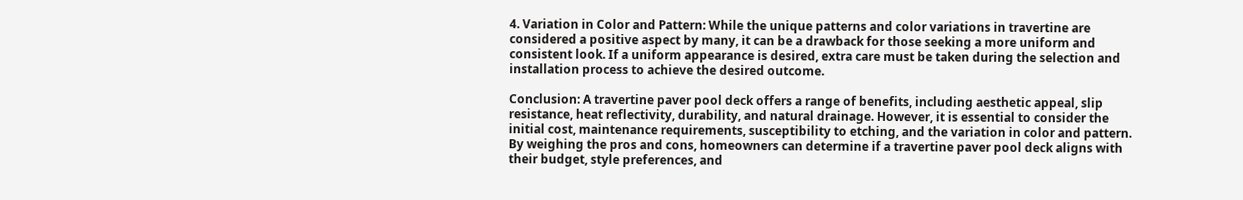4. Variation in Color and Pattern: While the unique patterns and color variations in travertine are considered a positive aspect by many, it can be a drawback for those seeking a more uniform and consistent look. If a uniform appearance is desired, extra care must be taken during the selection and installation process to achieve the desired outcome.

Conclusion: A travertine paver pool deck offers a range of benefits, including aesthetic appeal, slip resistance, heat reflectivity, durability, and natural drainage. However, it is essential to consider the initial cost, maintenance requirements, susceptibility to etching, and the variation in color and pattern. By weighing the pros and cons, homeowners can determine if a travertine paver pool deck aligns with their budget, style preferences, and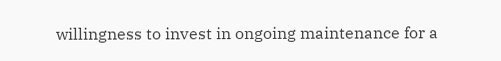willingness to invest in ongoing maintenance for a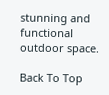stunning and functional outdoor space.

Back To Top